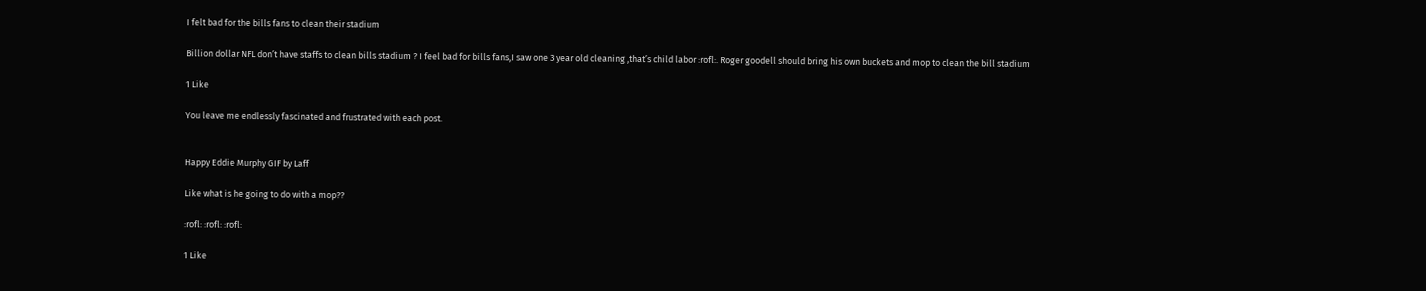I felt bad for the bills fans to clean their stadium

Billion dollar NFL don’t have staffs to clean bills stadium ? I feel bad for bills fans,I saw one 3 year old cleaning ,that’s child labor :rofl:. Roger goodell should bring his own buckets and mop to clean the bill stadium

1 Like

You leave me endlessly fascinated and frustrated with each post.


Happy Eddie Murphy GIF by Laff

Like what is he going to do with a mop??

:rofl: :rofl: :rofl:

1 Like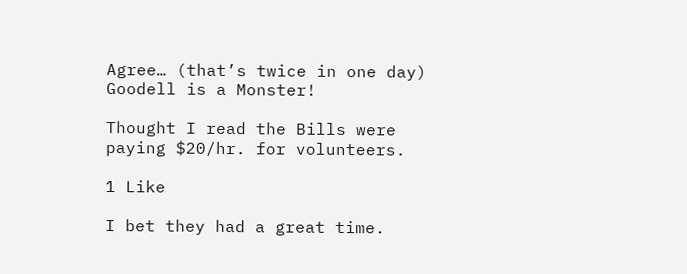Agree… (that’s twice in one day) Goodell is a Monster!

Thought I read the Bills were paying $20/hr. for volunteers.

1 Like

I bet they had a great time.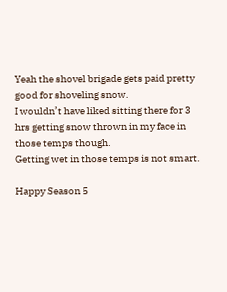Yeah the shovel brigade gets paid pretty good for shoveling snow.
I wouldn’t have liked sitting there for 3 hrs getting snow thrown in my face in those temps though.
Getting wet in those temps is not smart.

Happy Season 5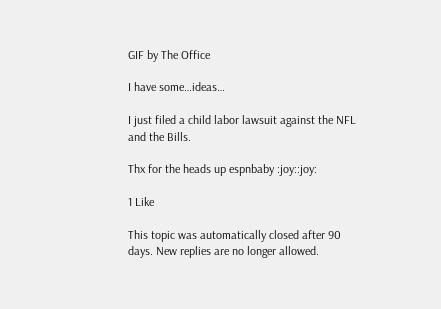GIF by The Office

I have some…ideas…

I just filed a child labor lawsuit against the NFL and the Bills.

Thx for the heads up espnbaby :joy::joy:

1 Like

This topic was automatically closed after 90 days. New replies are no longer allowed.